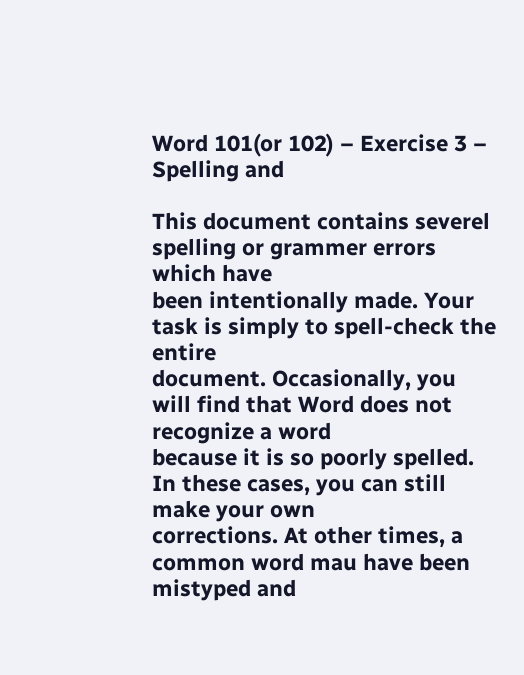Word 101(or 102) – Exercise 3 – Spelling and

This document contains severel spelling or grammer errors which have
been intentionally made. Your task is simply to spell-check the entire
document. Occasionally, you will find that Word does not recognize a word
because it is so poorly spelled. In these cases, you can still make your own
corrections. At other times, a common word mau have been mistyped and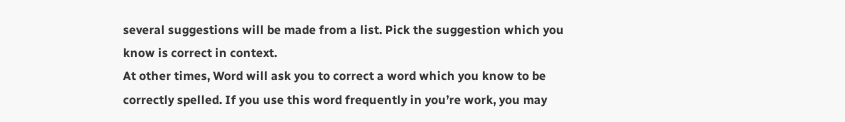several suggestions will be made from a list. Pick the suggestion which you
know is correct in context.
At other times, Word will ask you to correct a word which you know to be
correctly spelled. If you use this word frequently in you’re work, you may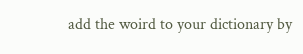add the woird to your dictionary by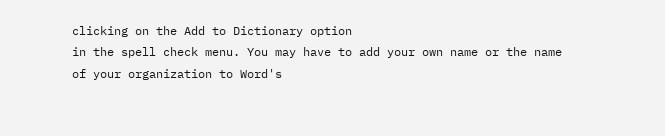clicking on the Add to Dictionary option
in the spell check menu. You may have to add your own name or the name
of your organization to Word's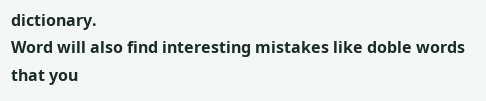dictionary.
Word will also find interesting mistakes like doble words that you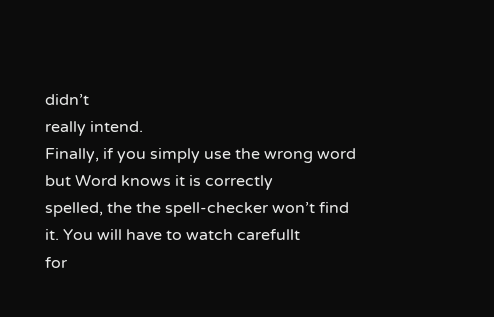didn’t
really intend.
Finally, if you simply use the wrong word but Word knows it is correctly
spelled, the the spell-checker won’t find it. You will have to watch carefullt
for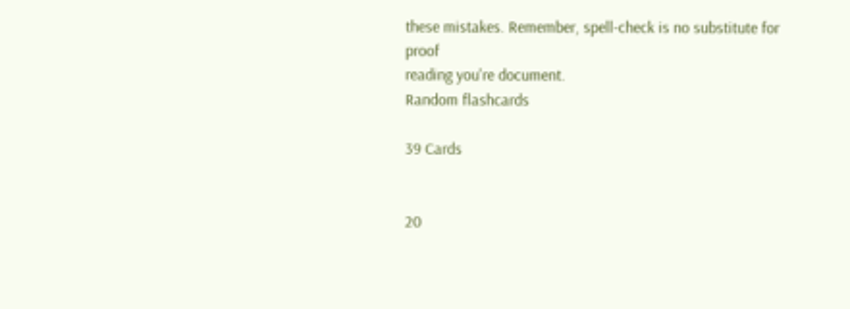these mistakes. Remember, spell-check is no substitute for proof
reading you're document.
Random flashcards

39 Cards


20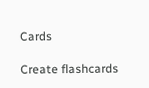Cards

Create flashcards